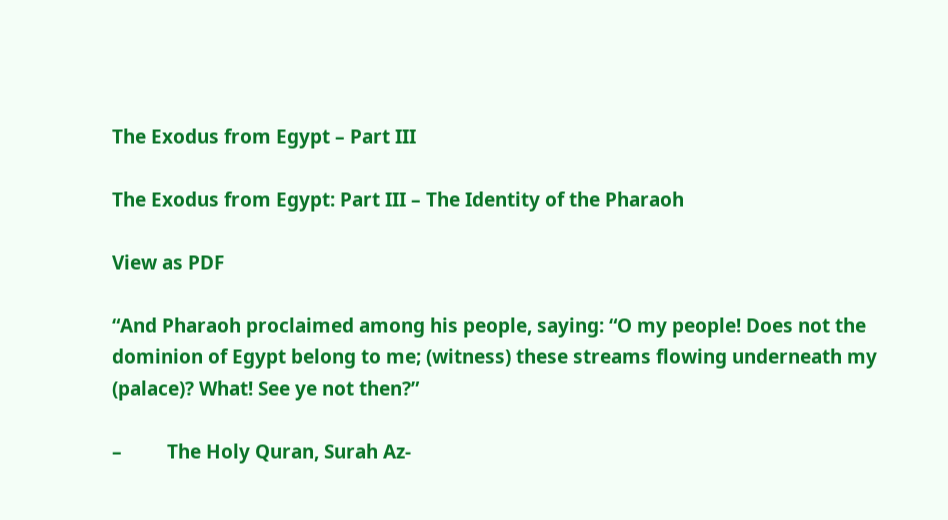The Exodus from Egypt – Part III

The Exodus from Egypt: Part III – The Identity of the Pharaoh

View as PDF

“And Pharaoh proclaimed among his people, saying: “O my people! Does not the dominion of Egypt belong to me; (witness) these streams flowing underneath my (palace)? What! See ye not then?”

–         The Holy Quran, Surah Az-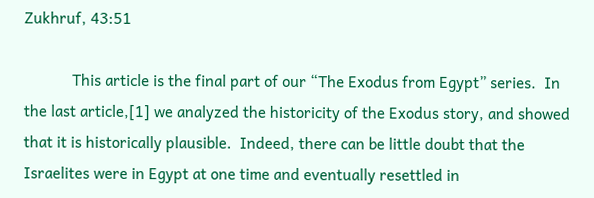Zukhruf, 43:51

            This article is the final part of our “The Exodus from Egypt” series.  In the last article,[1] we analyzed the historicity of the Exodus story, and showed that it is historically plausible.  Indeed, there can be little doubt that the Israelites were in Egypt at one time and eventually resettled in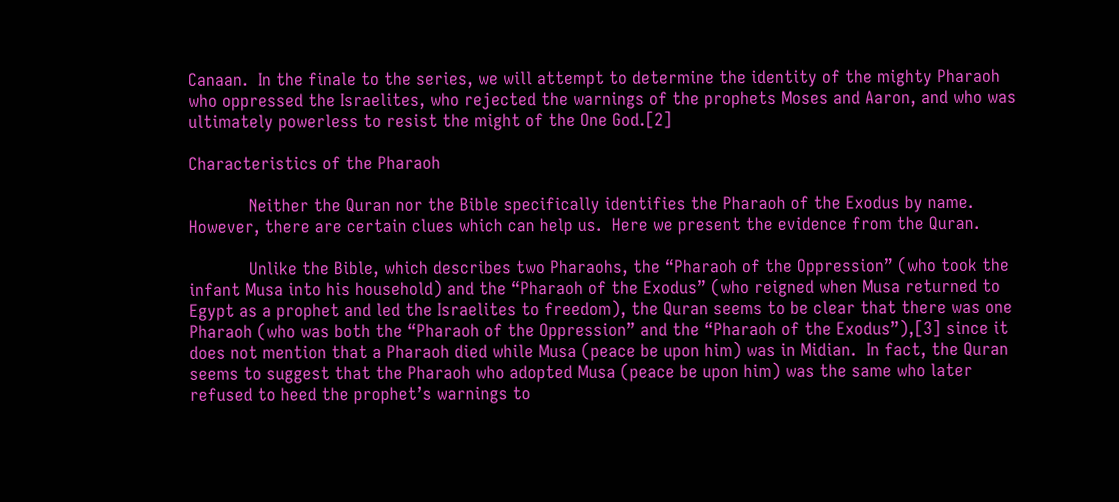Canaan.  In the finale to the series, we will attempt to determine the identity of the mighty Pharaoh who oppressed the Israelites, who rejected the warnings of the prophets Moses and Aaron, and who was ultimately powerless to resist the might of the One God.[2]

Characteristics of the Pharaoh

            Neither the Quran nor the Bible specifically identifies the Pharaoh of the Exodus by name.  However, there are certain clues which can help us.  Here we present the evidence from the Quran.

            Unlike the Bible, which describes two Pharaohs, the “Pharaoh of the Oppression” (who took the infant Musa into his household) and the “Pharaoh of the Exodus” (who reigned when Musa returned to Egypt as a prophet and led the Israelites to freedom), the Quran seems to be clear that there was one Pharaoh (who was both the “Pharaoh of the Oppression” and the “Pharaoh of the Exodus”),[3] since it does not mention that a Pharaoh died while Musa (peace be upon him) was in Midian.  In fact, the Quran seems to suggest that the Pharaoh who adopted Musa (peace be upon him) was the same who later refused to heed the prophet’s warnings to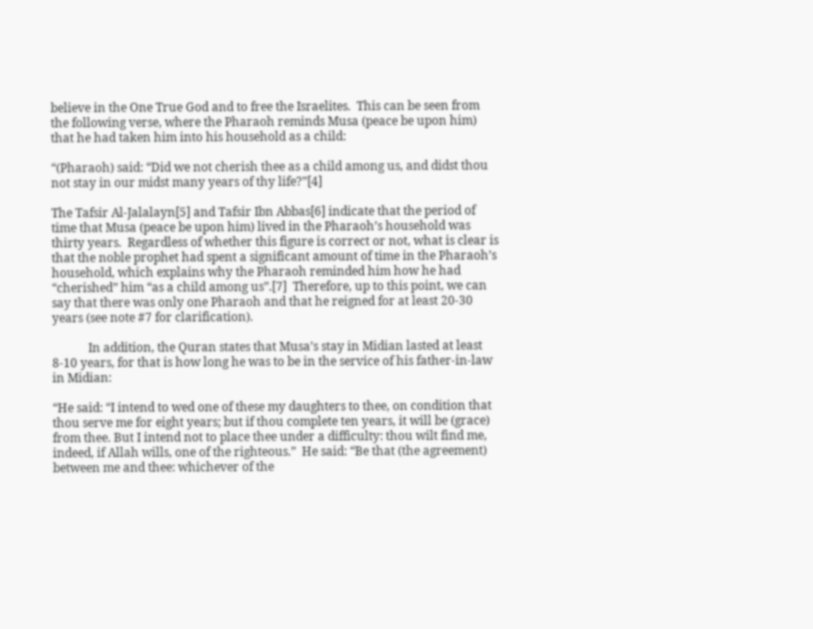believe in the One True God and to free the Israelites.  This can be seen from the following verse, where the Pharaoh reminds Musa (peace be upon him) that he had taken him into his household as a child:

“(Pharaoh) said: “Did we not cherish thee as a child among us, and didst thou not stay in our midst many years of thy life?”[4]

The Tafsir Al-Jalalayn[5] and Tafsir Ibn Abbas[6] indicate that the period of time that Musa (peace be upon him) lived in the Pharaoh’s household was thirty years.  Regardless of whether this figure is correct or not, what is clear is that the noble prophet had spent a significant amount of time in the Pharaoh’s household, which explains why the Pharaoh reminded him how he had “cherished” him “as a child among us”.[7]  Therefore, up to this point, we can say that there was only one Pharaoh and that he reigned for at least 20-30 years (see note #7 for clarification).

            In addition, the Quran states that Musa’s stay in Midian lasted at least 8-10 years, for that is how long he was to be in the service of his father-in-law in Midian:

“He said: “I intend to wed one of these my daughters to thee, on condition that thou serve me for eight years; but if thou complete ten years, it will be (grace) from thee. But I intend not to place thee under a difficulty: thou wilt find me, indeed, if Allah wills, one of the righteous.”  He said: “Be that (the agreement) between me and thee: whichever of the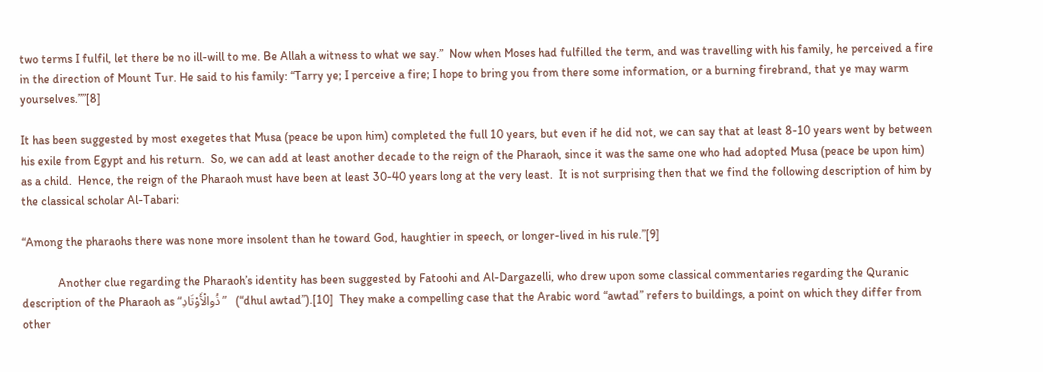two terms I fulfil, let there be no ill-will to me. Be Allah a witness to what we say.”  Now when Moses had fulfilled the term, and was travelling with his family, he perceived a fire in the direction of Mount Tur. He said to his family: “Tarry ye; I perceive a fire; I hope to bring you from there some information, or a burning firebrand, that ye may warm yourselves.””[8]

It has been suggested by most exegetes that Musa (peace be upon him) completed the full 10 years, but even if he did not, we can say that at least 8-10 years went by between his exile from Egypt and his return.  So, we can add at least another decade to the reign of the Pharaoh, since it was the same one who had adopted Musa (peace be upon him) as a child.  Hence, the reign of the Pharaoh must have been at least 30-40 years long at the very least.  It is not surprising then that we find the following description of him by the classical scholar Al-Tabari:

“Among the pharaohs there was none more insolent than he toward God, haughtier in speech, or longer-lived in his rule.”[9]

            Another clue regarding the Pharaoh’s identity has been suggested by Fatoohi and Al-Dargazelli, who drew upon some classical commentaries regarding the Quranic description of the Pharaoh as “ذُوالْأَوْتَادِ”   (“dhul awtad”).[10]  They make a compelling case that the Arabic word “awtad” refers to buildings, a point on which they differ from other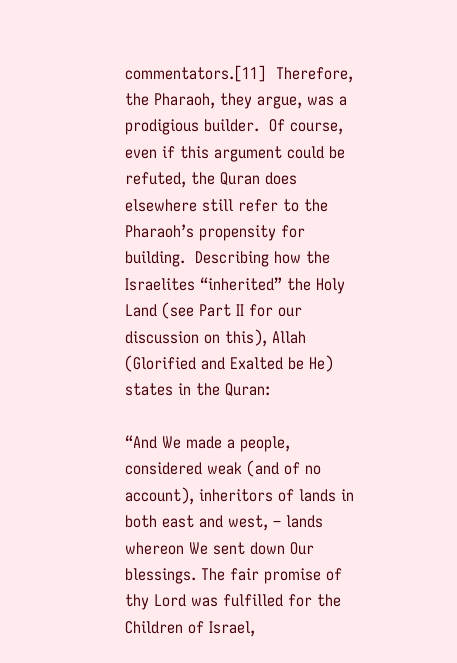commentators.[11]  Therefore, the Pharaoh, they argue, was a prodigious builder.  Of course, even if this argument could be refuted, the Quran does elsewhere still refer to the Pharaoh’s propensity for building.  Describing how the Israelites “inherited” the Holy Land (see Part II for our discussion on this), Allah (Glorified and Exalted be He) states in the Quran:

“And We made a people, considered weak (and of no account), inheritors of lands in both east and west, – lands whereon We sent down Our blessings. The fair promise of thy Lord was fulfilled for the Children of Israel,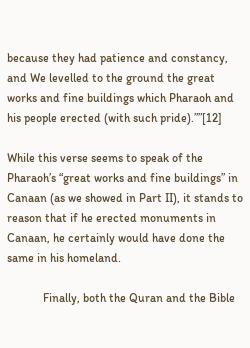because they had patience and constancy, and We levelled to the ground the great works and fine buildings which Pharaoh and his people erected (with such pride).””[12]

While this verse seems to speak of the Pharaoh’s “great works and fine buildings” in Canaan (as we showed in Part II), it stands to reason that if he erected monuments in Canaan, he certainly would have done the same in his homeland.

            Finally, both the Quran and the Bible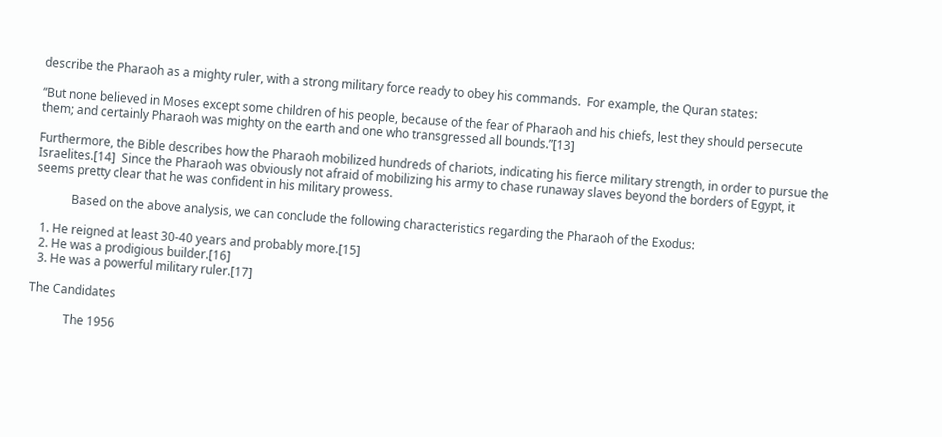describe the Pharaoh as a mighty ruler, with a strong military force ready to obey his commands.  For example, the Quran states:

“But none believed in Moses except some children of his people, because of the fear of Pharaoh and his chiefs, lest they should persecute them; and certainly Pharaoh was mighty on the earth and one who transgressed all bounds.”[13]

Furthermore, the Bible describes how the Pharaoh mobilized hundreds of chariots, indicating his fierce military strength, in order to pursue the Israelites.[14]  Since the Pharaoh was obviously not afraid of mobilizing his army to chase runaway slaves beyond the borders of Egypt, it seems pretty clear that he was confident in his military prowess.

            Based on the above analysis, we can conclude the following characteristics regarding the Pharaoh of the Exodus:

  1. He reigned at least 30-40 years and probably more.[15]
  2. He was a prodigious builder.[16]
  3. He was a powerful military ruler.[17]

The Candidates

            The 1956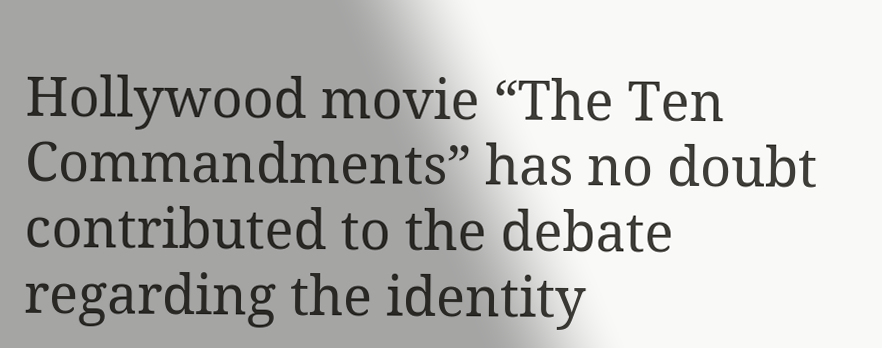Hollywood movie “The Ten Commandments” has no doubt contributed to the debate regarding the identity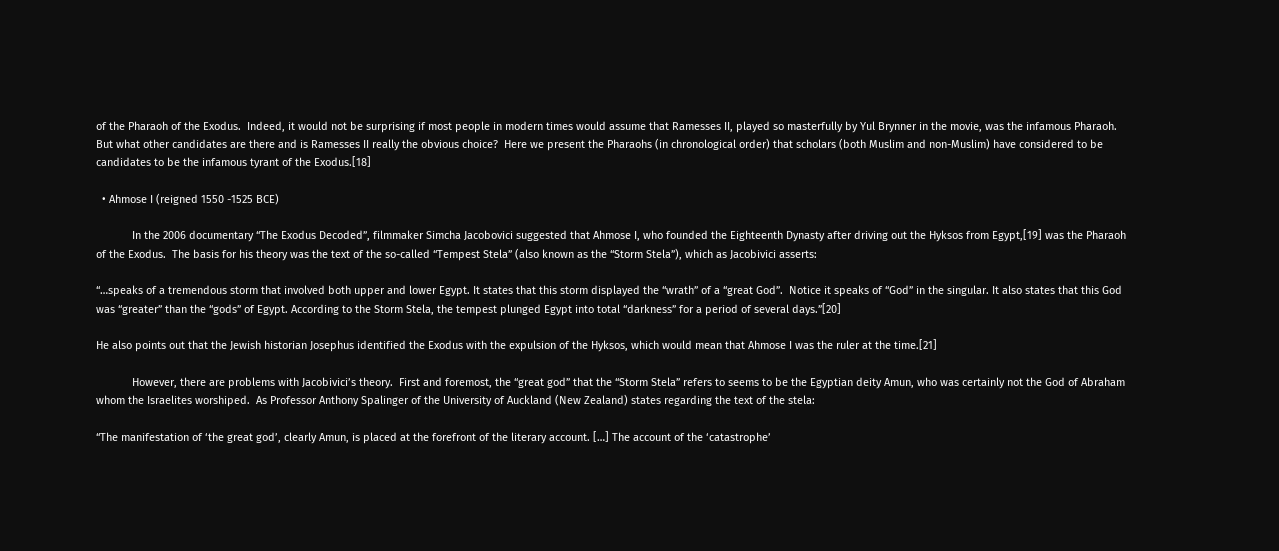of the Pharaoh of the Exodus.  Indeed, it would not be surprising if most people in modern times would assume that Ramesses II, played so masterfully by Yul Brynner in the movie, was the infamous Pharaoh.  But what other candidates are there and is Ramesses II really the obvious choice?  Here we present the Pharaohs (in chronological order) that scholars (both Muslim and non-Muslim) have considered to be candidates to be the infamous tyrant of the Exodus.[18]

  • Ahmose I (reigned 1550 -1525 BCE)

            In the 2006 documentary “The Exodus Decoded”, filmmaker Simcha Jacobovici suggested that Ahmose I, who founded the Eighteenth Dynasty after driving out the Hyksos from Egypt,[19] was the Pharaoh of the Exodus.  The basis for his theory was the text of the so-called “Tempest Stela” (also known as the “Storm Stela”), which as Jacobivici asserts:

“…speaks of a tremendous storm that involved both upper and lower Egypt. It states that this storm displayed the “wrath” of a “great God”.  Notice it speaks of “God” in the singular. It also states that this God was “greater” than the “gods” of Egypt. According to the Storm Stela, the tempest plunged Egypt into total “darkness” for a period of several days.”[20]

He also points out that the Jewish historian Josephus identified the Exodus with the expulsion of the Hyksos, which would mean that Ahmose I was the ruler at the time.[21]

            However, there are problems with Jacobivici’s theory.  First and foremost, the “great god” that the “Storm Stela” refers to seems to be the Egyptian deity Amun, who was certainly not the God of Abraham whom the Israelites worshiped.  As Professor Anthony Spalinger of the University of Auckland (New Zealand) states regarding the text of the stela:

“The manifestation of ‘the great god’, clearly Amun, is placed at the forefront of the literary account. […] The account of the ‘catastrophe’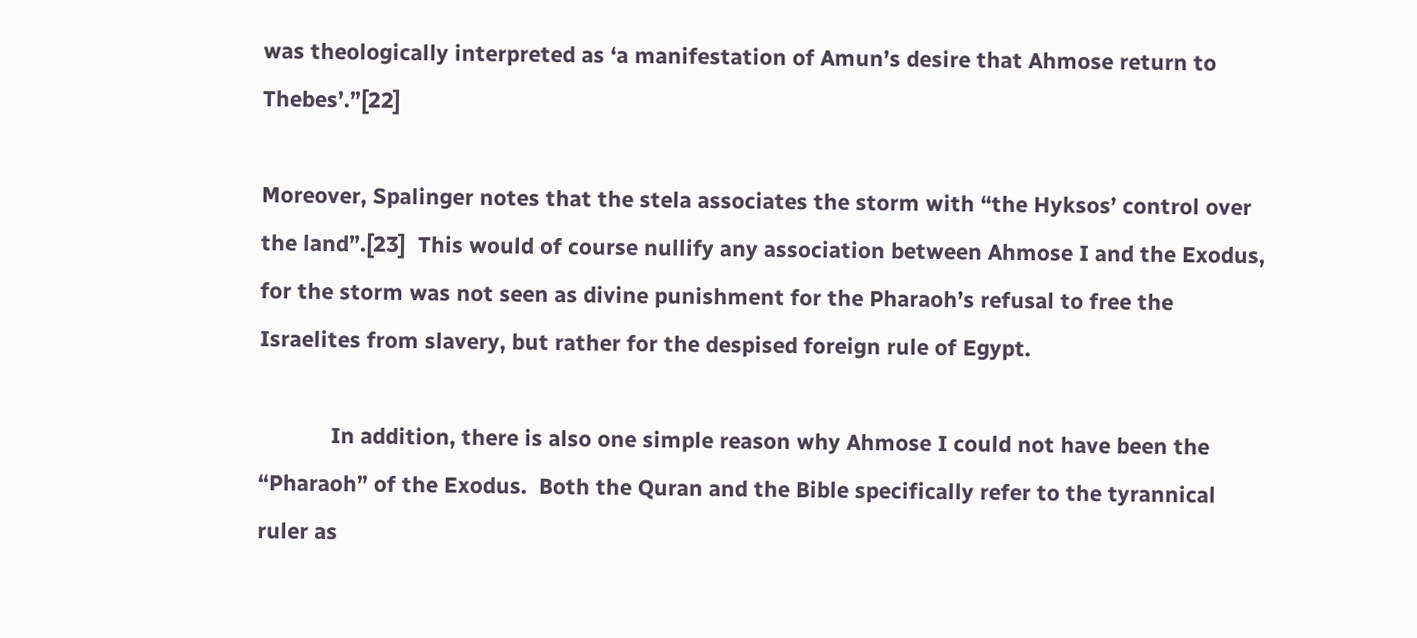was theologically interpreted as ‘a manifestation of Amun’s desire that Ahmose return to Thebes’.”[22]

Moreover, Spalinger notes that the stela associates the storm with “the Hyksos’ control over the land”.[23]  This would of course nullify any association between Ahmose I and the Exodus, for the storm was not seen as divine punishment for the Pharaoh’s refusal to free the Israelites from slavery, but rather for the despised foreign rule of Egypt.

            In addition, there is also one simple reason why Ahmose I could not have been the “Pharaoh” of the Exodus.  Both the Quran and the Bible specifically refer to the tyrannical ruler as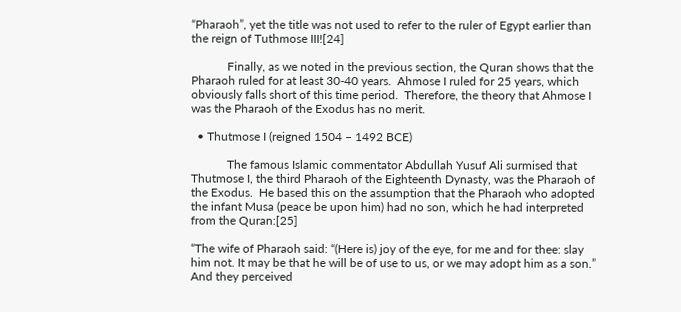“Pharaoh”, yet the title was not used to refer to the ruler of Egypt earlier than the reign of Tuthmose III![24]

            Finally, as we noted in the previous section, the Quran shows that the Pharaoh ruled for at least 30-40 years.  Ahmose I ruled for 25 years, which obviously falls short of this time period.  Therefore, the theory that Ahmose I was the Pharaoh of the Exodus has no merit.

  • Thutmose I (reigned 1504 – 1492 BCE)

            The famous Islamic commentator Abdullah Yusuf Ali surmised that Thutmose I, the third Pharaoh of the Eighteenth Dynasty, was the Pharaoh of the Exodus.  He based this on the assumption that the Pharaoh who adopted the infant Musa (peace be upon him) had no son, which he had interpreted from the Quran:[25]

“The wife of Pharaoh said: “(Here is) joy of the eye, for me and for thee: slay him not. It may be that he will be of use to us, or we may adopt him as a son.” And they perceived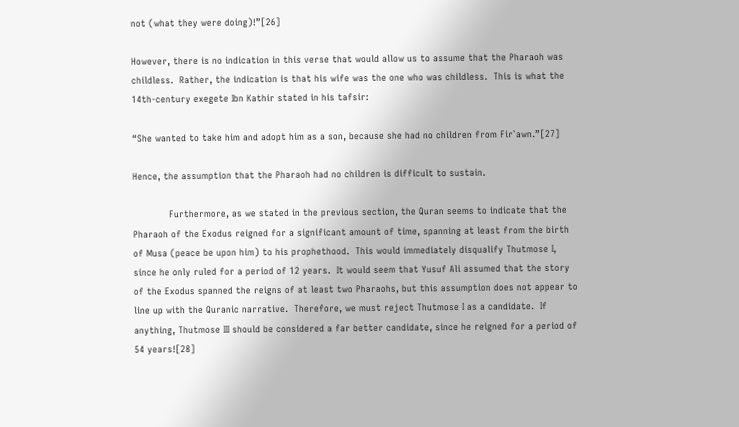not (what they were doing)!”[26]

However, there is no indication in this verse that would allow us to assume that the Pharaoh was childless.  Rather, the indication is that his wife was the one who was childless.  This is what the 14th-century exegete Ibn Kathir stated in his tafsir:

“She wanted to take him and adopt him as a son, because she had no children from Fir`awn.”[27]

Hence, the assumption that the Pharaoh had no children is difficult to sustain.

            Furthermore, as we stated in the previous section, the Quran seems to indicate that the Pharaoh of the Exodus reigned for a significant amount of time, spanning at least from the birth of Musa (peace be upon him) to his prophethood.  This would immediately disqualify Thutmose I, since he only ruled for a period of 12 years.  It would seem that Yusuf Ali assumed that the story of the Exodus spanned the reigns of at least two Pharaohs, but this assumption does not appear to line up with the Quranic narrative.  Therefore, we must reject Thutmose I as a candidate.  If anything, Thutmose III should be considered a far better candidate, since he reigned for a period of 54 years![28]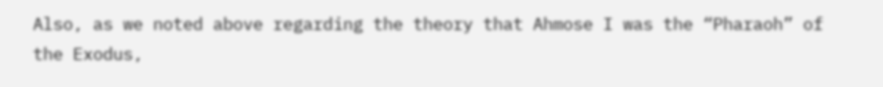Also, as we noted above regarding the theory that Ahmose I was the “Pharaoh” of the Exodus,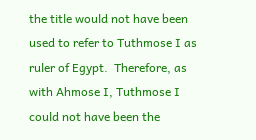the title would not have been used to refer to Tuthmose I as ruler of Egypt.  Therefore, as with Ahmose I, Tuthmose I could not have been the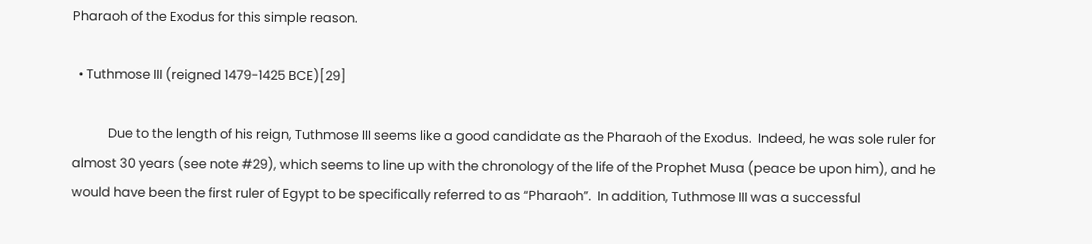Pharaoh of the Exodus for this simple reason.

  • Tuthmose III (reigned 1479-1425 BCE)[29]

            Due to the length of his reign, Tuthmose III seems like a good candidate as the Pharaoh of the Exodus.  Indeed, he was sole ruler for almost 30 years (see note #29), which seems to line up with the chronology of the life of the Prophet Musa (peace be upon him), and he would have been the first ruler of Egypt to be specifically referred to as “Pharaoh”.  In addition, Tuthmose III was a successful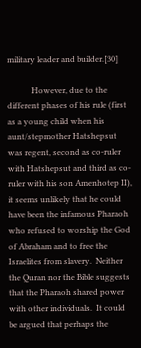military leader and builder.[30]

            However, due to the different phases of his rule (first as a young child when his aunt/stepmother Hatshepsut was regent, second as co-ruler with Hatshepsut and third as co-ruler with his son Amenhotep II), it seems unlikely that he could have been the infamous Pharaoh who refused to worship the God of Abraham and to free the Israelites from slavery.  Neither the Quran nor the Bible suggests that the Pharaoh shared power with other individuals.  It could be argued that perhaps the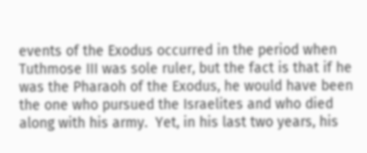events of the Exodus occurred in the period when Tuthmose III was sole ruler, but the fact is that if he was the Pharaoh of the Exodus, he would have been the one who pursued the Israelites and who died along with his army.  Yet, in his last two years, his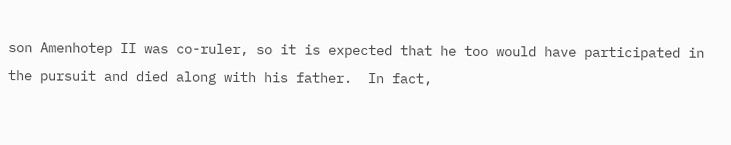son Amenhotep II was co-ruler, so it is expected that he too would have participated in the pursuit and died along with his father.  In fact,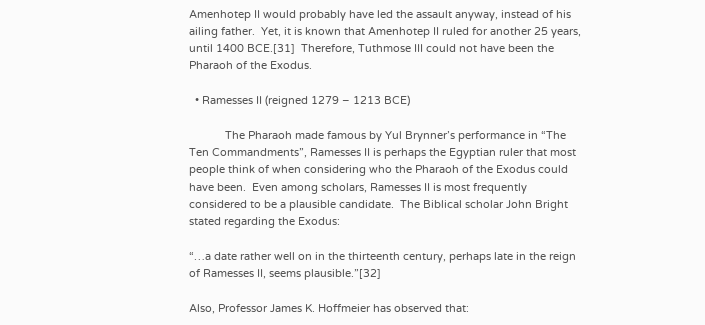Amenhotep II would probably have led the assault anyway, instead of his ailing father.  Yet, it is known that Amenhotep II ruled for another 25 years, until 1400 BCE.[31]  Therefore, Tuthmose III could not have been the Pharaoh of the Exodus.

  • Ramesses II (reigned 1279 – 1213 BCE)

            The Pharaoh made famous by Yul Brynner’s performance in “The Ten Commandments”, Ramesses II is perhaps the Egyptian ruler that most people think of when considering who the Pharaoh of the Exodus could have been.  Even among scholars, Ramesses II is most frequently considered to be a plausible candidate.  The Biblical scholar John Bright stated regarding the Exodus:

“…a date rather well on in the thirteenth century, perhaps late in the reign of Ramesses II, seems plausible.”[32]

Also, Professor James K. Hoffmeier has observed that: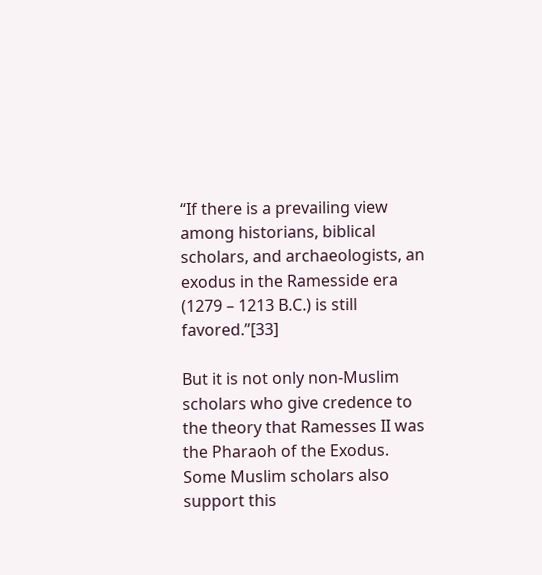“If there is a prevailing view among historians, biblical scholars, and archaeologists, an exodus in the Ramesside era (1279 – 1213 B.C.) is still favored.”[33]

But it is not only non-Muslim scholars who give credence to the theory that Ramesses II was the Pharaoh of the Exodus.  Some Muslim scholars also support this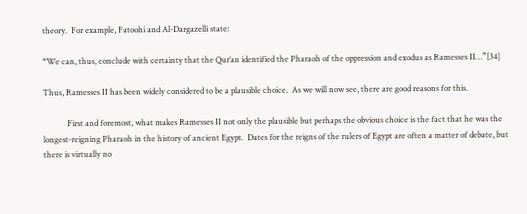theory.  For example, Fatoohi and Al-Dargazelli state:

“We can, thus, conclude with certainty that the Qur’an identified the Pharaoh of the oppression and exodus as Ramesses II…”[34]

Thus, Ramesses II has been widely considered to be a plausible choice.  As we will now see, there are good reasons for this.

            First and foremost, what makes Ramesses II not only the plausible but perhaps the obvious choice is the fact that he was the longest-reigning Pharaoh in the history of ancient Egypt.  Dates for the reigns of the rulers of Egypt are often a matter of debate, but there is virtually no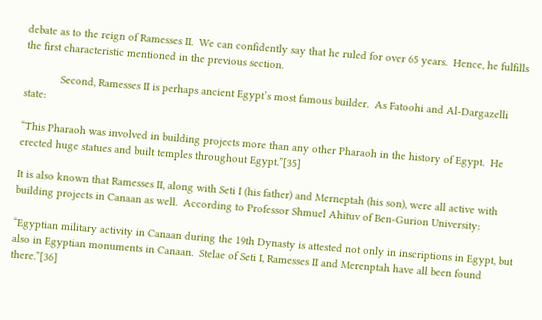debate as to the reign of Ramesses II.  We can confidently say that he ruled for over 65 years.  Hence, he fulfills the first characteristic mentioned in the previous section.

            Second, Ramesses II is perhaps ancient Egypt’s most famous builder.  As Fatoohi and Al-Dargazelli state:

“This Pharaoh was involved in building projects more than any other Pharaoh in the history of Egypt.  He erected huge statues and built temples throughout Egypt.”[35]

It is also known that Ramesses II, along with Seti I (his father) and Merneptah (his son), were all active with building projects in Canaan as well.  According to Professor Shmuel Ahituv of Ben-Gurion University:

“Egyptian military activity in Canaan during the 19th Dynasty is attested not only in inscriptions in Egypt, but also in Egyptian monuments in Canaan.  Stelae of Seti I, Ramesses II and Merenptah have all been found there.”[36]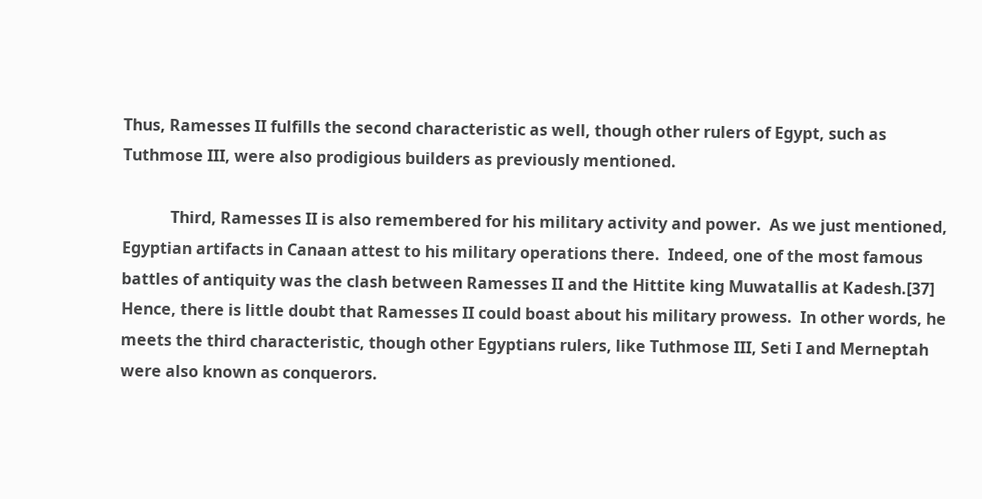Thus, Ramesses II fulfills the second characteristic as well, though other rulers of Egypt, such as Tuthmose III, were also prodigious builders as previously mentioned.

            Third, Ramesses II is also remembered for his military activity and power.  As we just mentioned, Egyptian artifacts in Canaan attest to his military operations there.  Indeed, one of the most famous battles of antiquity was the clash between Ramesses II and the Hittite king Muwatallis at Kadesh.[37]  Hence, there is little doubt that Ramesses II could boast about his military prowess.  In other words, he meets the third characteristic, though other Egyptians rulers, like Tuthmose III, Seti I and Merneptah were also known as conquerors.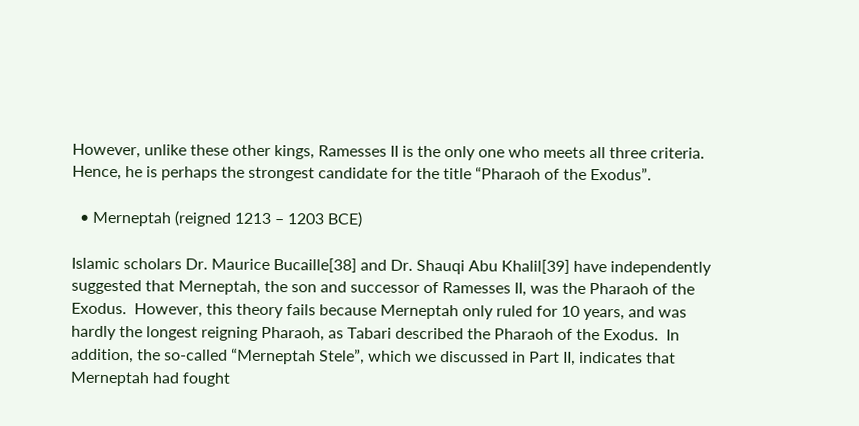However, unlike these other kings, Ramesses II is the only one who meets all three criteria.  Hence, he is perhaps the strongest candidate for the title “Pharaoh of the Exodus”.

  • Merneptah (reigned 1213 – 1203 BCE)

Islamic scholars Dr. Maurice Bucaille[38] and Dr. Shauqi Abu Khalil[39] have independently suggested that Merneptah, the son and successor of Ramesses II, was the Pharaoh of the Exodus.  However, this theory fails because Merneptah only ruled for 10 years, and was hardly the longest reigning Pharaoh, as Tabari described the Pharaoh of the Exodus.  In addition, the so-called “Merneptah Stele”, which we discussed in Part II, indicates that Merneptah had fought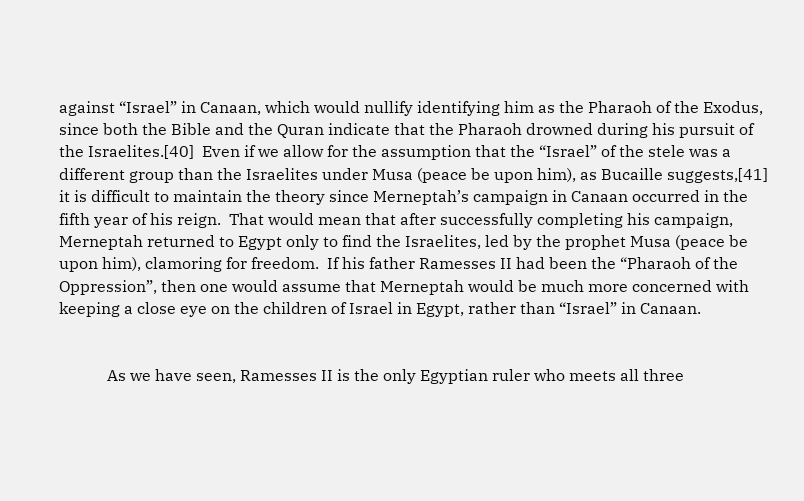against “Israel” in Canaan, which would nullify identifying him as the Pharaoh of the Exodus, since both the Bible and the Quran indicate that the Pharaoh drowned during his pursuit of the Israelites.[40]  Even if we allow for the assumption that the “Israel” of the stele was a different group than the Israelites under Musa (peace be upon him), as Bucaille suggests,[41] it is difficult to maintain the theory since Merneptah’s campaign in Canaan occurred in the fifth year of his reign.  That would mean that after successfully completing his campaign, Merneptah returned to Egypt only to find the Israelites, led by the prophet Musa (peace be upon him), clamoring for freedom.  If his father Ramesses II had been the “Pharaoh of the Oppression”, then one would assume that Merneptah would be much more concerned with keeping a close eye on the children of Israel in Egypt, rather than “Israel” in Canaan.


            As we have seen, Ramesses II is the only Egyptian ruler who meets all three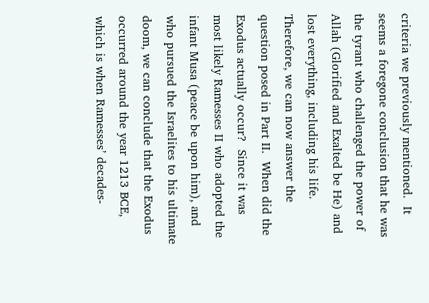criteria we previously mentioned.  It seems a foregone conclusion that he was the tyrant who challenged the power of Allah (Glorified and Exalted be He) and lost everything, including his life.  Therefore, we can now answer the question posed in Part II.  When did the Exodus actually occur?  Since it was most likely Ramesses II who adopted the infant Musa (peace be upon him), and who pursued the Israelites to his ultimate doom, we can conclude that the Exodus occurred around the year 1213 BCE, which is when Ramesses’ decades-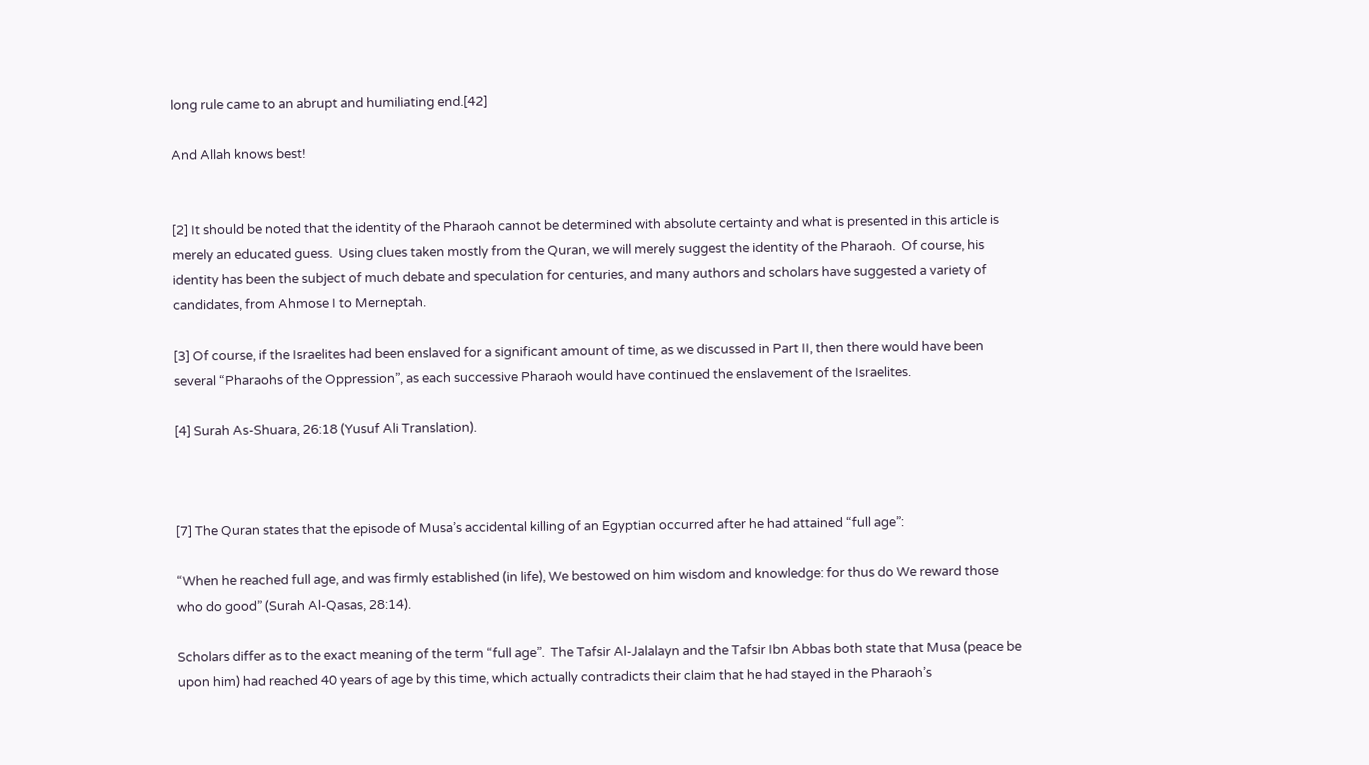long rule came to an abrupt and humiliating end.[42]

And Allah knows best!


[2] It should be noted that the identity of the Pharaoh cannot be determined with absolute certainty and what is presented in this article is merely an educated guess.  Using clues taken mostly from the Quran, we will merely suggest the identity of the Pharaoh.  Of course, his identity has been the subject of much debate and speculation for centuries, and many authors and scholars have suggested a variety of candidates, from Ahmose I to Merneptah.

[3] Of course, if the Israelites had been enslaved for a significant amount of time, as we discussed in Part II, then there would have been several “Pharaohs of the Oppression”, as each successive Pharaoh would have continued the enslavement of the Israelites.

[4] Surah As-Shuara, 26:18 (Yusuf Ali Translation).



[7] The Quran states that the episode of Musa’s accidental killing of an Egyptian occurred after he had attained “full age”:

“When he reached full age, and was firmly established (in life), We bestowed on him wisdom and knowledge: for thus do We reward those who do good” (Surah Al-Qasas, 28:14).

Scholars differ as to the exact meaning of the term “full age”.  The Tafsir Al-Jalalayn and the Tafsir Ibn Abbas both state that Musa (peace be upon him) had reached 40 years of age by this time, which actually contradicts their claim that he had stayed in the Pharaoh’s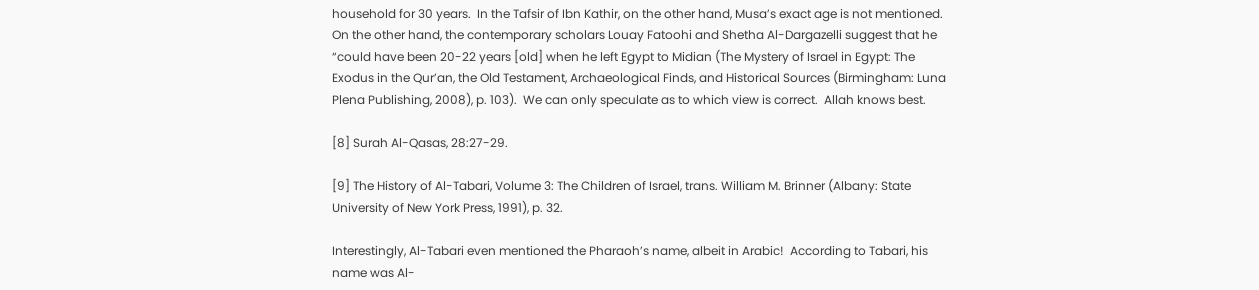household for 30 years.  In the Tafsir of Ibn Kathir, on the other hand, Musa’s exact age is not mentioned.  On the other hand, the contemporary scholars Louay Fatoohi and Shetha Al-Dargazelli suggest that he “could have been 20-22 years [old] when he left Egypt to Midian (The Mystery of Israel in Egypt: The Exodus in the Qur’an, the Old Testament, Archaeological Finds, and Historical Sources (Birmingham: Luna Plena Publishing, 2008), p. 103).  We can only speculate as to which view is correct.  Allah knows best.

[8] Surah Al-Qasas, 28:27-29.

[9] The History of Al-Tabari, Volume 3: The Children of Israel, trans. William M. Brinner (Albany: State University of New York Press, 1991), p. 32.

Interestingly, Al-Tabari even mentioned the Pharaoh’s name, albeit in Arabic!  According to Tabari, his name was Al-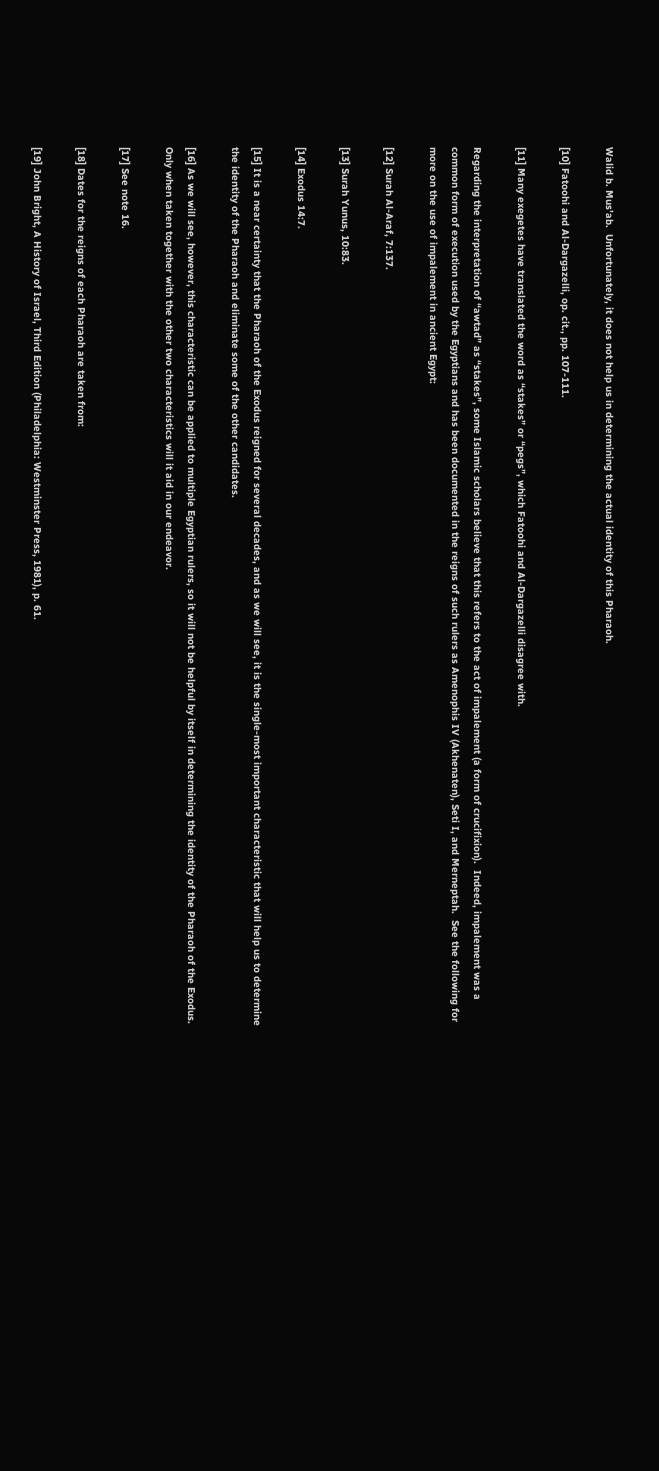Walid b. Mus’ab.  Unfortunately, it does not help us in determining the actual identity of this Pharaoh.

[10] Fatoohi and Al-Dargazelli, op. cit., pp. 107-111.

[11] Many exegetes have translated the word as “stakes” or “pegs”, which Fatoohi and Al-Dargazelli disagree with.

Regarding the interpretation of “awtad” as “stakes”, some Islamic scholars believe that this refers to the act of impalement (a form of crucifixion).  Indeed, impalement was a common form of execution used by the Egyptians and has been documented in the reigns of such rulers as Amenophis IV (Akhenaten), Seti I, and Merneptah.  See the following for more on the use of impalement in ancient Egypt:

[12] Surah Al-Araf, 7:137.

[13] Surah Yunus, 10:83.

[14] Exodus 14:7.

[15] It is a near certainty that the Pharaoh of the Exodus reigned for several decades, and as we will see, it is the single-most important characteristic that will help us to determine the identity of the Pharaoh and eliminate some of the other candidates.

[16] As we will see, however, this characteristic can be applied to multiple Egyptian rulers, so it will not be helpful by itself in determining the identity of the Pharaoh of the Exodus.  Only when taken together with the other two characteristics will it aid in our endeavor.

[17] See note 16.

[18] Dates for the reigns of each Pharaoh are taken from:

[19] John Bright, A History of Israel, Third Edition (Philadelphia: Westminster Press, 1981), p. 61.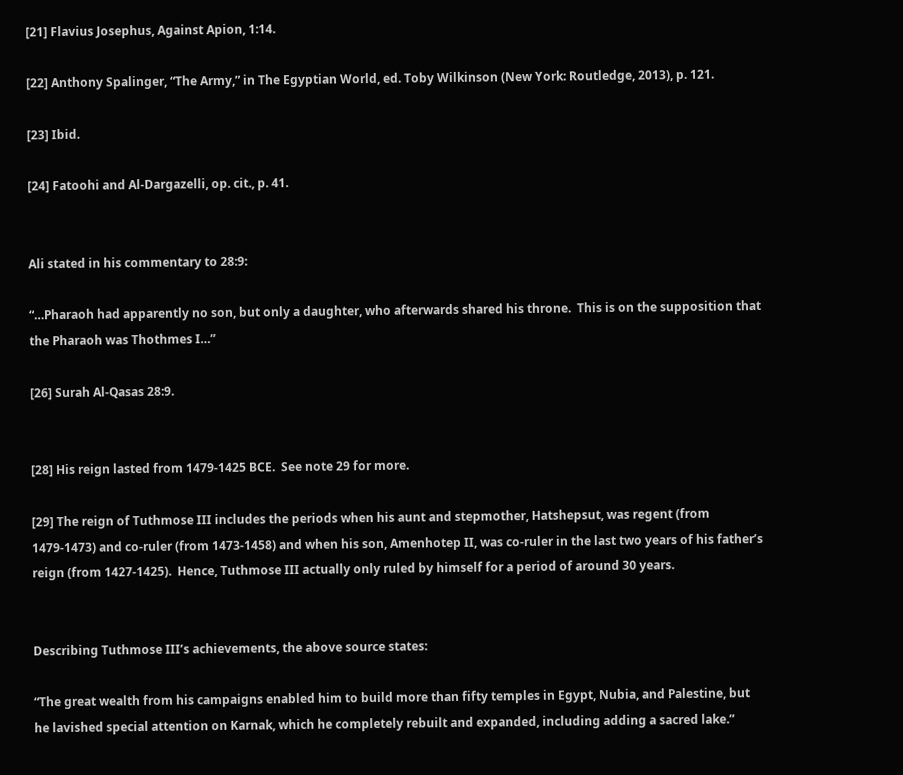[21] Flavius Josephus, Against Apion, 1:14.

[22] Anthony Spalinger, “The Army,” in The Egyptian World, ed. Toby Wilkinson (New York: Routledge, 2013), p. 121.

[23] Ibid.

[24] Fatoohi and Al-Dargazelli, op. cit., p. 41.


Ali stated in his commentary to 28:9:

“…Pharaoh had apparently no son, but only a daughter, who afterwards shared his throne.  This is on the supposition that the Pharaoh was Thothmes I…”

[26] Surah Al-Qasas 28:9.


[28] His reign lasted from 1479-1425 BCE.  See note 29 for more.

[29] The reign of Tuthmose III includes the periods when his aunt and stepmother, Hatshepsut, was regent (from 1479-1473) and co-ruler (from 1473-1458) and when his son, Amenhotep II, was co-ruler in the last two years of his father’s reign (from 1427-1425).  Hence, Tuthmose III actually only ruled by himself for a period of around 30 years.


Describing Tuthmose III’s achievements, the above source states:

“The great wealth from his campaigns enabled him to build more than fifty temples in Egypt, Nubia, and Palestine, but he lavished special attention on Karnak, which he completely rebuilt and expanded, including adding a sacred lake.”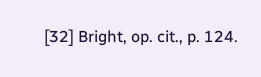[32] Bright, op. cit., p. 124.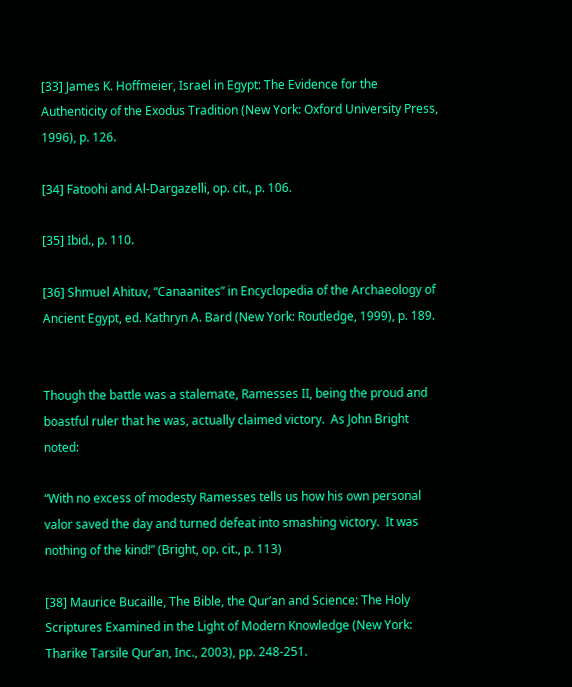[33] James K. Hoffmeier, Israel in Egypt: The Evidence for the Authenticity of the Exodus Tradition (New York: Oxford University Press, 1996), p. 126.

[34] Fatoohi and Al-Dargazelli, op. cit., p. 106.

[35] Ibid., p. 110.

[36] Shmuel Ahituv, “Canaanites” in Encyclopedia of the Archaeology of Ancient Egypt, ed. Kathryn A. Bard (New York: Routledge, 1999), p. 189.


Though the battle was a stalemate, Ramesses II, being the proud and boastful ruler that he was, actually claimed victory.  As John Bright noted:

“With no excess of modesty Ramesses tells us how his own personal valor saved the day and turned defeat into smashing victory.  It was nothing of the kind!” (Bright, op. cit., p. 113)

[38] Maurice Bucaille, The Bible, the Qur’an and Science: The Holy Scriptures Examined in the Light of Modern Knowledge (New York: Tharike Tarsile Qur’an, Inc., 2003), pp. 248-251.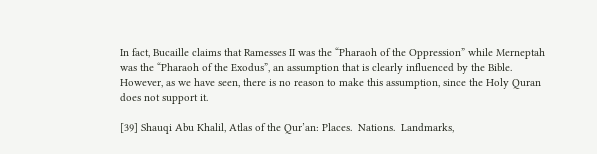In fact, Bucaille claims that Ramesses II was the “Pharaoh of the Oppression” while Merneptah was the “Pharaoh of the Exodus”, an assumption that is clearly influenced by the Bible.  However, as we have seen, there is no reason to make this assumption, since the Holy Quran does not support it.

[39] Shauqi Abu Khalil, Atlas of the Qur’an: Places.  Nations.  Landmarks,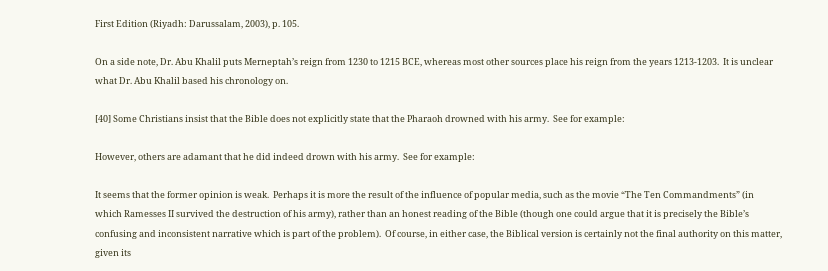First Edition (Riyadh: Darussalam, 2003), p. 105.

On a side note, Dr. Abu Khalil puts Merneptah’s reign from 1230 to 1215 BCE, whereas most other sources place his reign from the years 1213-1203.  It is unclear what Dr. Abu Khalil based his chronology on.

[40] Some Christians insist that the Bible does not explicitly state that the Pharaoh drowned with his army.  See for example:

However, others are adamant that he did indeed drown with his army.  See for example:

It seems that the former opinion is weak.  Perhaps it is more the result of the influence of popular media, such as the movie “The Ten Commandments” (in which Ramesses II survived the destruction of his army), rather than an honest reading of the Bible (though one could argue that it is precisely the Bible’s confusing and inconsistent narrative which is part of the problem).  Of course, in either case, the Biblical version is certainly not the final authority on this matter, given its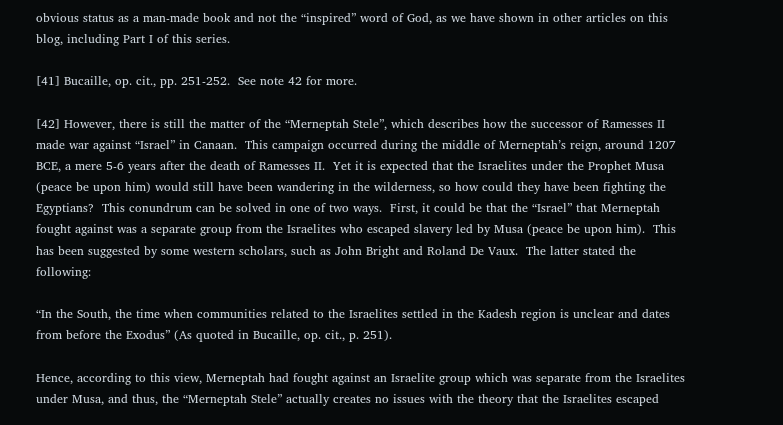obvious status as a man-made book and not the “inspired” word of God, as we have shown in other articles on this blog, including Part I of this series.

[41] Bucaille, op. cit., pp. 251-252.  See note 42 for more.

[42] However, there is still the matter of the “Merneptah Stele”, which describes how the successor of Ramesses II made war against “Israel” in Canaan.  This campaign occurred during the middle of Merneptah’s reign, around 1207 BCE, a mere 5-6 years after the death of Ramesses II.  Yet it is expected that the Israelites under the Prophet Musa (peace be upon him) would still have been wandering in the wilderness, so how could they have been fighting the Egyptians?  This conundrum can be solved in one of two ways.  First, it could be that the “Israel” that Merneptah fought against was a separate group from the Israelites who escaped slavery led by Musa (peace be upon him).  This has been suggested by some western scholars, such as John Bright and Roland De Vaux.  The latter stated the following:

“In the South, the time when communities related to the Israelites settled in the Kadesh region is unclear and dates from before the Exodus” (As quoted in Bucaille, op. cit., p. 251).

Hence, according to this view, Merneptah had fought against an Israelite group which was separate from the Israelites under Musa, and thus, the “Merneptah Stele” actually creates no issues with the theory that the Israelites escaped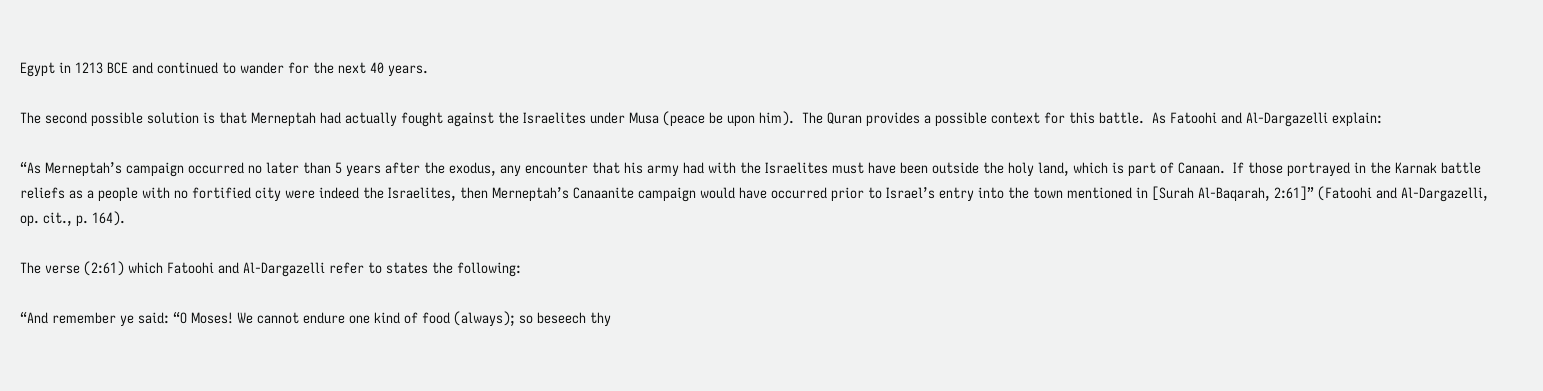Egypt in 1213 BCE and continued to wander for the next 40 years.

The second possible solution is that Merneptah had actually fought against the Israelites under Musa (peace be upon him).  The Quran provides a possible context for this battle.  As Fatoohi and Al-Dargazelli explain:

“As Merneptah’s campaign occurred no later than 5 years after the exodus, any encounter that his army had with the Israelites must have been outside the holy land, which is part of Canaan.  If those portrayed in the Karnak battle reliefs as a people with no fortified city were indeed the Israelites, then Merneptah’s Canaanite campaign would have occurred prior to Israel’s entry into the town mentioned in [Surah Al-Baqarah, 2:61]” (Fatoohi and Al-Dargazelli, op. cit., p. 164).

The verse (2:61) which Fatoohi and Al-Dargazelli refer to states the following:

“And remember ye said: “O Moses! We cannot endure one kind of food (always); so beseech thy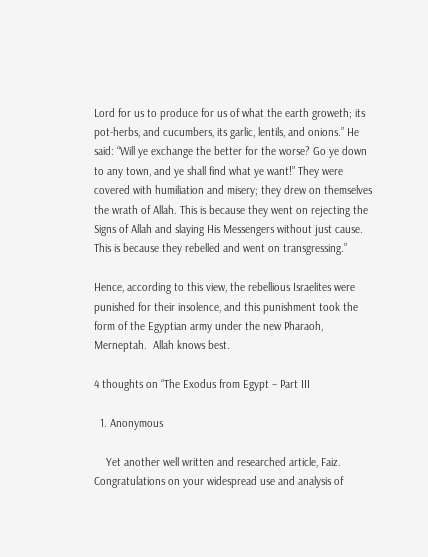Lord for us to produce for us of what the earth groweth; its pot-herbs, and cucumbers, its garlic, lentils, and onions.” He said: “Will ye exchange the better for the worse? Go ye down to any town, and ye shall find what ye want!” They were covered with humiliation and misery; they drew on themselves the wrath of Allah. This is because they went on rejecting the Signs of Allah and slaying His Messengers without just cause. This is because they rebelled and went on transgressing.”

Hence, according to this view, the rebellious Israelites were punished for their insolence, and this punishment took the form of the Egyptian army under the new Pharaoh, Merneptah.  Allah knows best.

4 thoughts on “The Exodus from Egypt – Part III

  1. Anonymous

    Yet another well written and researched article, Faiz. Congratulations on your widespread use and analysis of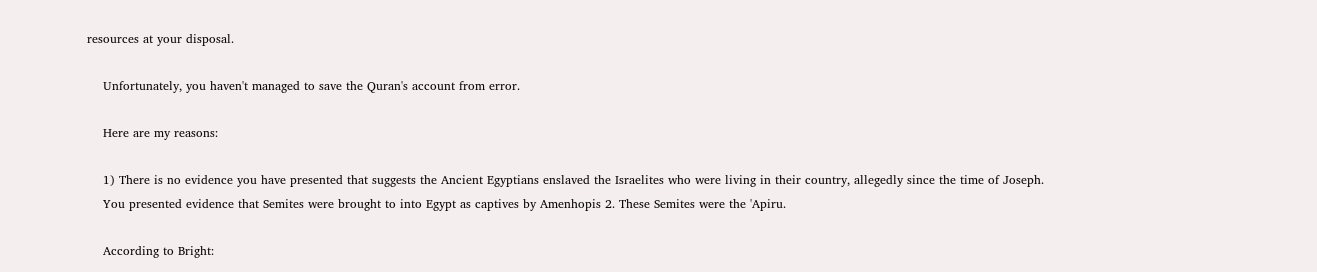resources at your disposal.

    Unfortunately, you haven't managed to save the Quran's account from error.

    Here are my reasons:

    1) There is no evidence you have presented that suggests the Ancient Egyptians enslaved the Israelites who were living in their country, allegedly since the time of Joseph.
    You presented evidence that Semites were brought to into Egypt as captives by Amenhopis 2. These Semites were the 'Apiru.

    According to Bright: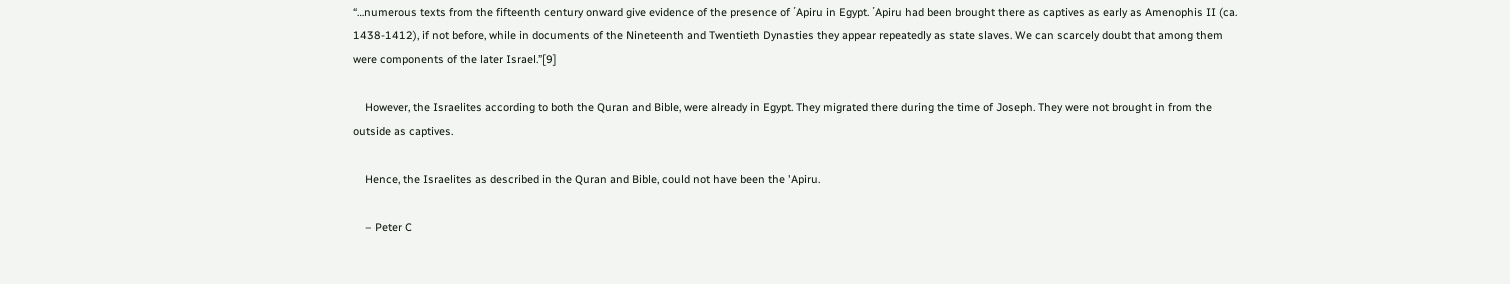“…numerous texts from the fifteenth century onward give evidence of the presence of ῾Apiru in Egypt. ῾Apiru had been brought there as captives as early as Amenophis II (ca. 1438-1412), if not before, while in documents of the Nineteenth and Twentieth Dynasties they appear repeatedly as state slaves. We can scarcely doubt that among them were components of the later Israel.”[9]

    However, the Israelites according to both the Quran and Bible, were already in Egypt. They migrated there during the time of Joseph. They were not brought in from the outside as captives.

    Hence, the Israelites as described in the Quran and Bible, could not have been the 'Apiru.

    – Peter C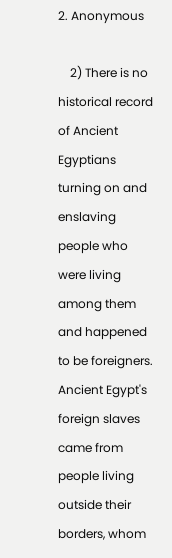2. Anonymous

    2) There is no historical record of Ancient Egyptians turning on and enslaving people who were living among them and happened to be foreigners. Ancient Egypt's foreign slaves came from people living outside their borders, whom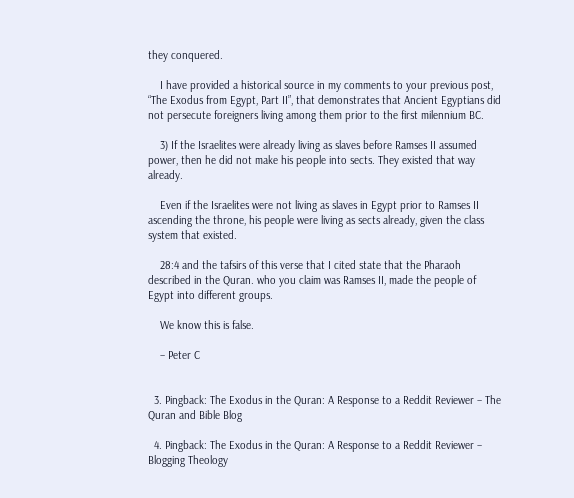they conquered.

    I have provided a historical source in my comments to your previous post, “The Exodus from Egypt, Part II”, that demonstrates that Ancient Egyptians did not persecute foreigners living among them prior to the first milennium BC.

    3) If the Israelites were already living as slaves before Ramses II assumed power, then he did not make his people into sects. They existed that way already.

    Even if the Israelites were not living as slaves in Egypt prior to Ramses II ascending the throne, his people were living as sects already, given the class system that existed.

    28:4 and the tafsirs of this verse that I cited state that the Pharaoh described in the Quran. who you claim was Ramses II, made the people of Egypt into different groups.

    We know this is false.

    – Peter C


  3. Pingback: The Exodus in the Quran: A Response to a Reddit Reviewer – The Quran and Bible Blog

  4. Pingback: The Exodus in the Quran: A Response to a Reddit Reviewer – Blogging Theology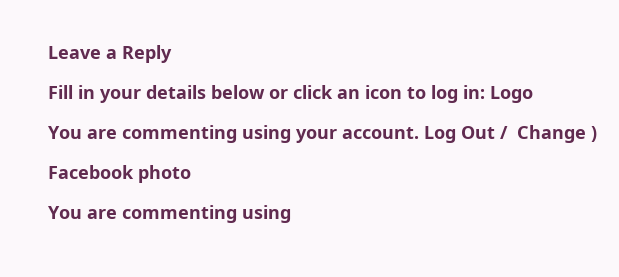Leave a Reply

Fill in your details below or click an icon to log in: Logo

You are commenting using your account. Log Out /  Change )

Facebook photo

You are commenting using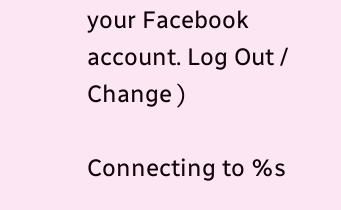your Facebook account. Log Out /  Change )

Connecting to %s